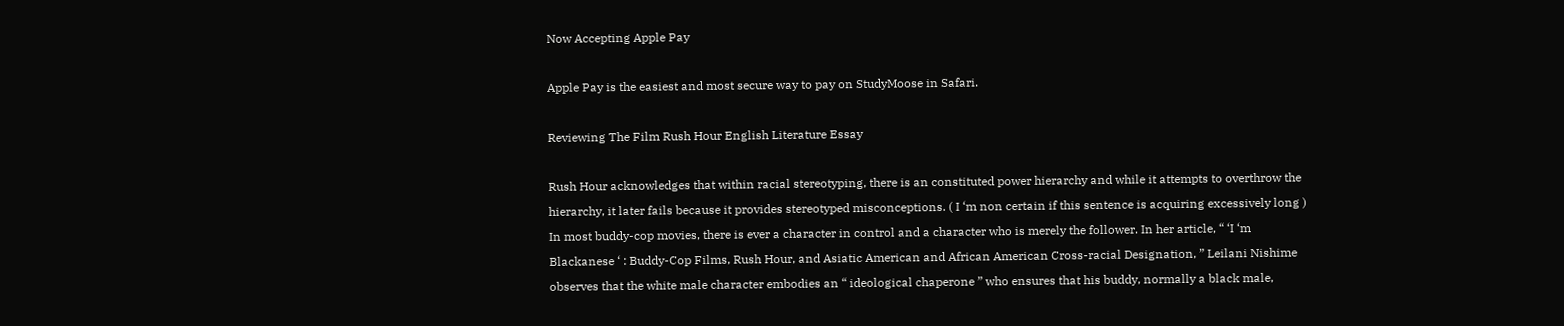Now Accepting Apple Pay

Apple Pay is the easiest and most secure way to pay on StudyMoose in Safari.

Reviewing The Film Rush Hour English Literature Essay

Rush Hour acknowledges that within racial stereotyping, there is an constituted power hierarchy and while it attempts to overthrow the hierarchy, it later fails because it provides stereotyped misconceptions. ( I ‘m non certain if this sentence is acquiring excessively long ) In most buddy-cop movies, there is ever a character in control and a character who is merely the follower. In her article, “ ‘I ‘m Blackanese ‘ : Buddy-Cop Films, Rush Hour, and Asiatic American and African American Cross-racial Designation, ” Leilani Nishime observes that the white male character embodies an “ ideological chaperone ” who ensures that his buddy, normally a black male,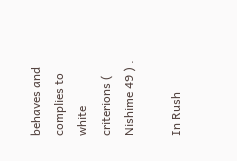behaves and complies to white criterions ( Nishime 49 ) .

In Rush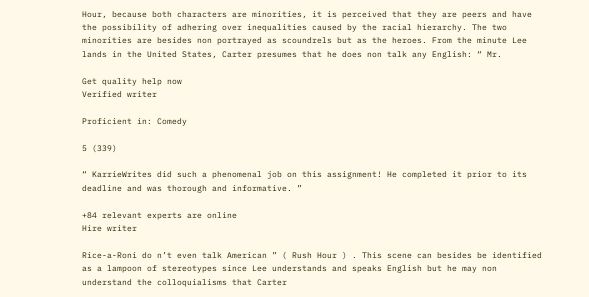Hour, because both characters are minorities, it is perceived that they are peers and have the possibility of adhering over inequalities caused by the racial hierarchy. The two minorities are besides non portrayed as scoundrels but as the heroes. From the minute Lee lands in the United States, Carter presumes that he does non talk any English: “ Mr.

Get quality help now
Verified writer

Proficient in: Comedy

5 (339)

“ KarrieWrites did such a phenomenal job on this assignment! He completed it prior to its deadline and was thorough and informative. ”

+84 relevant experts are online
Hire writer

Rice-a-Roni do n’t even talk American ” ( Rush Hour ) . This scene can besides be identified as a lampoon of stereotypes since Lee understands and speaks English but he may non understand the colloquialisms that Carter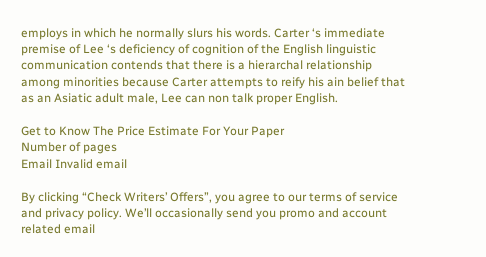employs in which he normally slurs his words. Carter ‘s immediate premise of Lee ‘s deficiency of cognition of the English linguistic communication contends that there is a hierarchal relationship among minorities because Carter attempts to reify his ain belief that as an Asiatic adult male, Lee can non talk proper English.

Get to Know The Price Estimate For Your Paper
Number of pages
Email Invalid email

By clicking “Check Writers’ Offers”, you agree to our terms of service and privacy policy. We’ll occasionally send you promo and account related email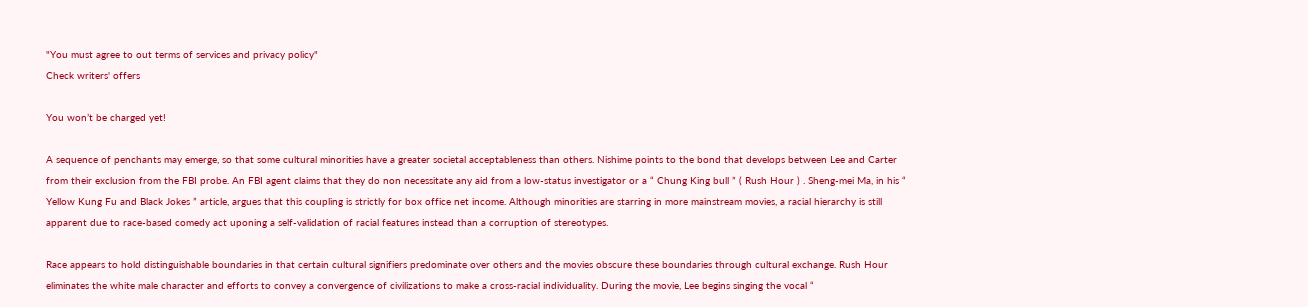"You must agree to out terms of services and privacy policy"
Check writers' offers

You won’t be charged yet!

A sequence of penchants may emerge, so that some cultural minorities have a greater societal acceptableness than others. Nishime points to the bond that develops between Lee and Carter from their exclusion from the FBI probe. An FBI agent claims that they do non necessitate any aid from a low-status investigator or a “ Chung King bull ” ( Rush Hour ) . Sheng-mei Ma, in his “ Yellow Kung Fu and Black Jokes ” article, argues that this coupling is strictly for box office net income. Although minorities are starring in more mainstream movies, a racial hierarchy is still apparent due to race-based comedy act uponing a self-validation of racial features instead than a corruption of stereotypes.

Race appears to hold distinguishable boundaries in that certain cultural signifiers predominate over others and the movies obscure these boundaries through cultural exchange. Rush Hour eliminates the white male character and efforts to convey a convergence of civilizations to make a cross-racial individuality. During the movie, Lee begins singing the vocal “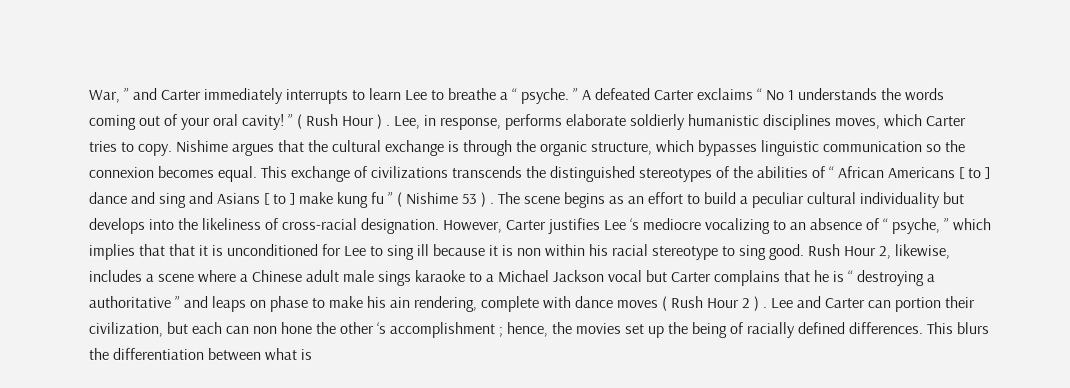War, ” and Carter immediately interrupts to learn Lee to breathe a “ psyche. ” A defeated Carter exclaims “ No 1 understands the words coming out of your oral cavity! ” ( Rush Hour ) . Lee, in response, performs elaborate soldierly humanistic disciplines moves, which Carter tries to copy. Nishime argues that the cultural exchange is through the organic structure, which bypasses linguistic communication so the connexion becomes equal. This exchange of civilizations transcends the distinguished stereotypes of the abilities of “ African Americans [ to ] dance and sing and Asians [ to ] make kung fu ” ( Nishime 53 ) . The scene begins as an effort to build a peculiar cultural individuality but develops into the likeliness of cross-racial designation. However, Carter justifies Lee ‘s mediocre vocalizing to an absence of “ psyche, ” which implies that that it is unconditioned for Lee to sing ill because it is non within his racial stereotype to sing good. Rush Hour 2, likewise, includes a scene where a Chinese adult male sings karaoke to a Michael Jackson vocal but Carter complains that he is “ destroying a authoritative ” and leaps on phase to make his ain rendering, complete with dance moves ( Rush Hour 2 ) . Lee and Carter can portion their civilization, but each can non hone the other ‘s accomplishment ; hence, the movies set up the being of racially defined differences. This blurs the differentiation between what is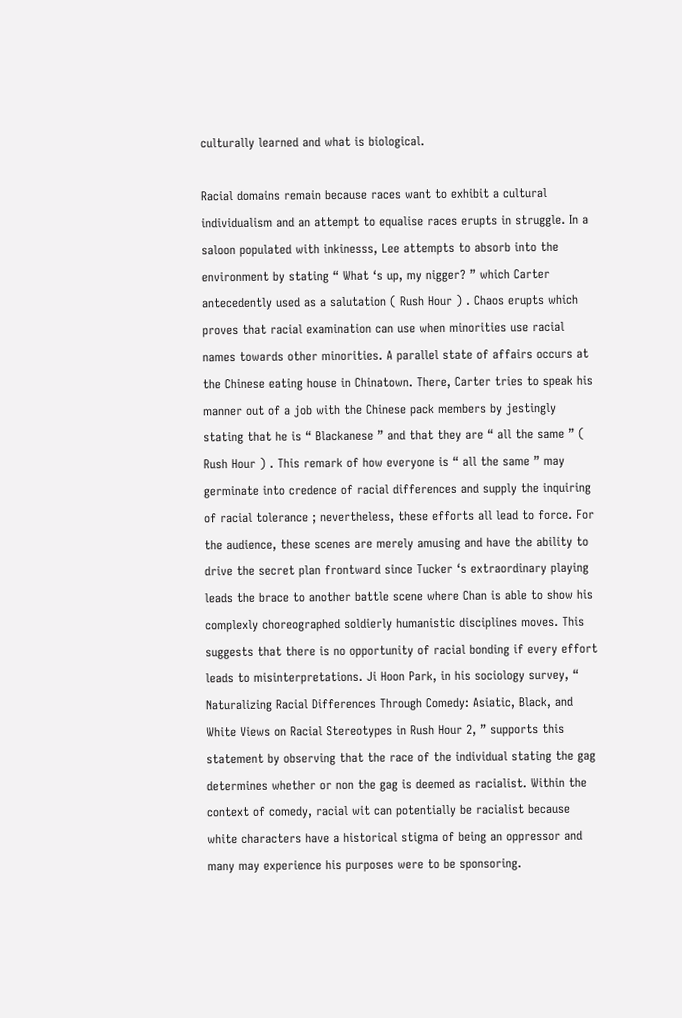culturally learned and what is biological.

Racial domains remain because races want to exhibit a cultural individualism and an attempt to equalise races erupts in struggle. In a saloon populated with inkinesss, Lee attempts to absorb into the environment by stating “ What ‘s up, my nigger? ” which Carter antecedently used as a salutation ( Rush Hour ) . Chaos erupts which proves that racial examination can use when minorities use racial names towards other minorities. A parallel state of affairs occurs at the Chinese eating house in Chinatown. There, Carter tries to speak his manner out of a job with the Chinese pack members by jestingly stating that he is “ Blackanese ” and that they are “ all the same ” ( Rush Hour ) . This remark of how everyone is “ all the same ” may germinate into credence of racial differences and supply the inquiring of racial tolerance ; nevertheless, these efforts all lead to force. For the audience, these scenes are merely amusing and have the ability to drive the secret plan frontward since Tucker ‘s extraordinary playing leads the brace to another battle scene where Chan is able to show his complexly choreographed soldierly humanistic disciplines moves. This suggests that there is no opportunity of racial bonding if every effort leads to misinterpretations. Ji Hoon Park, in his sociology survey, “ Naturalizing Racial Differences Through Comedy: Asiatic, Black, and White Views on Racial Stereotypes in Rush Hour 2, ” supports this statement by observing that the race of the individual stating the gag determines whether or non the gag is deemed as racialist. Within the context of comedy, racial wit can potentially be racialist because white characters have a historical stigma of being an oppressor and many may experience his purposes were to be sponsoring.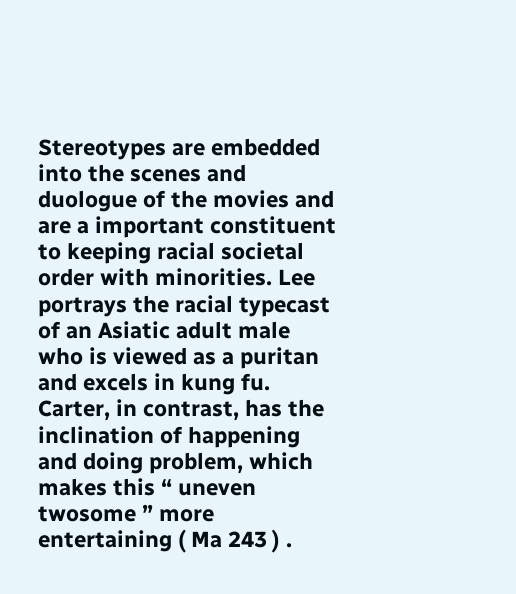Stereotypes are embedded into the scenes and duologue of the movies and are a important constituent to keeping racial societal order with minorities. Lee portrays the racial typecast of an Asiatic adult male who is viewed as a puritan and excels in kung fu. Carter, in contrast, has the inclination of happening and doing problem, which makes this “ uneven twosome ” more entertaining ( Ma 243 ) .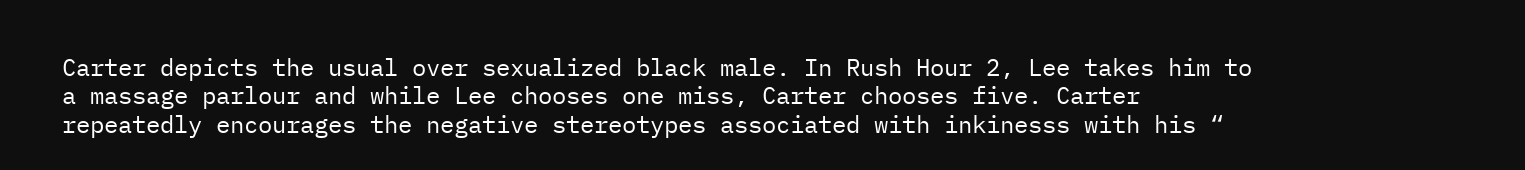Carter depicts the usual over sexualized black male. In Rush Hour 2, Lee takes him to a massage parlour and while Lee chooses one miss, Carter chooses five. Carter repeatedly encourages the negative stereotypes associated with inkinesss with his “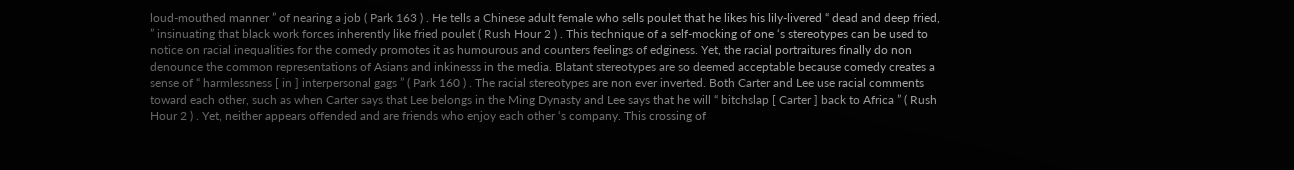loud-mouthed manner ” of nearing a job ( Park 163 ) . He tells a Chinese adult female who sells poulet that he likes his lily-livered “ dead and deep fried, ” insinuating that black work forces inherently like fried poulet ( Rush Hour 2 ) . This technique of a self-mocking of one ‘s stereotypes can be used to notice on racial inequalities for the comedy promotes it as humourous and counters feelings of edginess. Yet, the racial portraitures finally do non denounce the common representations of Asians and inkinesss in the media. Blatant stereotypes are so deemed acceptable because comedy creates a sense of “ harmlessness [ in ] interpersonal gags ” ( Park 160 ) . The racial stereotypes are non ever inverted. Both Carter and Lee use racial comments toward each other, such as when Carter says that Lee belongs in the Ming Dynasty and Lee says that he will “ bitchslap [ Carter ] back to Africa ” ( Rush Hour 2 ) . Yet, neither appears offended and are friends who enjoy each other ‘s company. This crossing of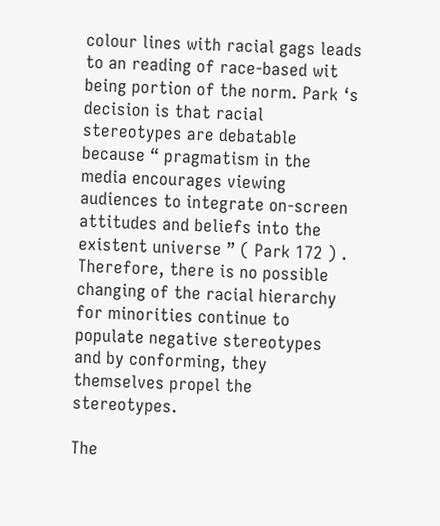colour lines with racial gags leads to an reading of race-based wit being portion of the norm. Park ‘s decision is that racial stereotypes are debatable because “ pragmatism in the media encourages viewing audiences to integrate on-screen attitudes and beliefs into the existent universe ” ( Park 172 ) . Therefore, there is no possible changing of the racial hierarchy for minorities continue to populate negative stereotypes and by conforming, they themselves propel the stereotypes.

The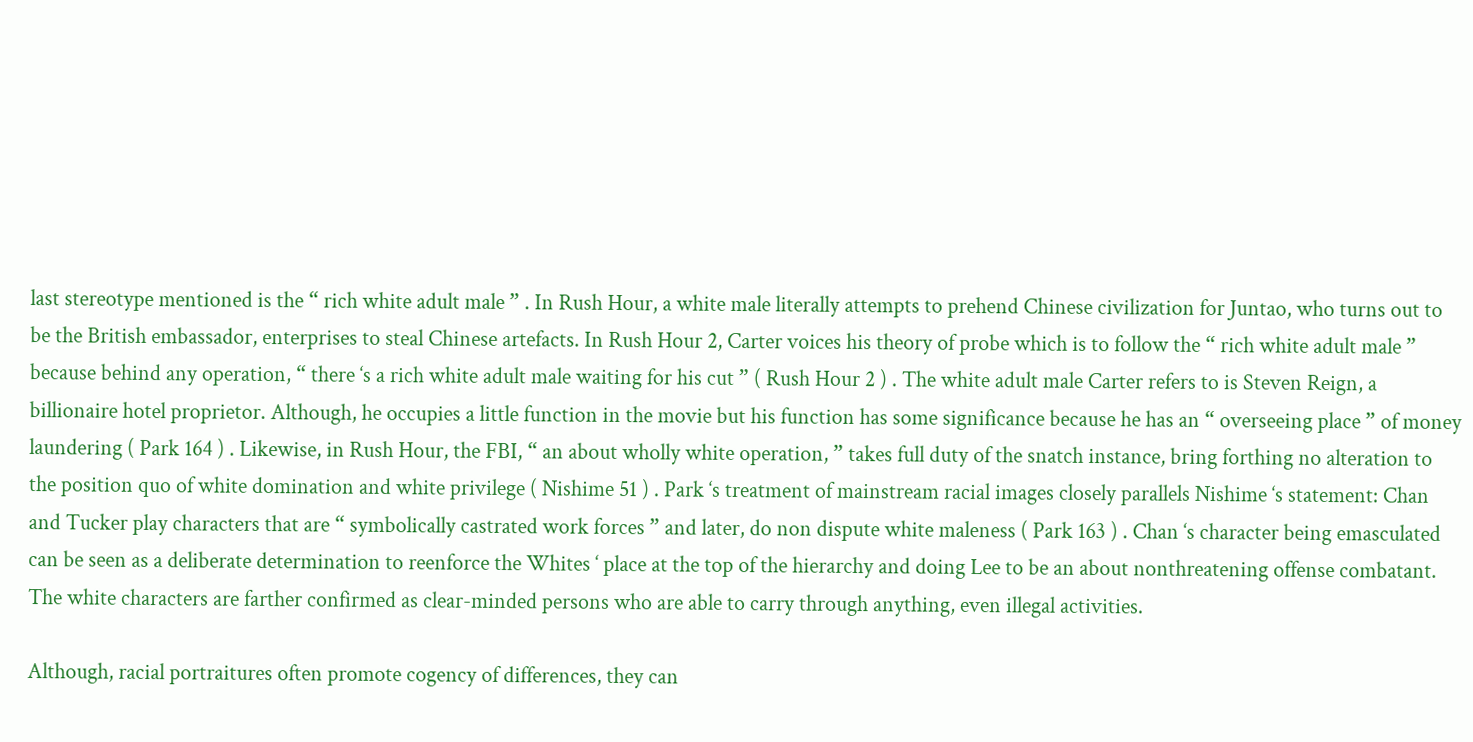last stereotype mentioned is the “ rich white adult male ” . In Rush Hour, a white male literally attempts to prehend Chinese civilization for Juntao, who turns out to be the British embassador, enterprises to steal Chinese artefacts. In Rush Hour 2, Carter voices his theory of probe which is to follow the “ rich white adult male ” because behind any operation, “ there ‘s a rich white adult male waiting for his cut ” ( Rush Hour 2 ) . The white adult male Carter refers to is Steven Reign, a billionaire hotel proprietor. Although, he occupies a little function in the movie but his function has some significance because he has an “ overseeing place ” of money laundering ( Park 164 ) . Likewise, in Rush Hour, the FBI, “ an about wholly white operation, ” takes full duty of the snatch instance, bring forthing no alteration to the position quo of white domination and white privilege ( Nishime 51 ) . Park ‘s treatment of mainstream racial images closely parallels Nishime ‘s statement: Chan and Tucker play characters that are “ symbolically castrated work forces ” and later, do non dispute white maleness ( Park 163 ) . Chan ‘s character being emasculated can be seen as a deliberate determination to reenforce the Whites ‘ place at the top of the hierarchy and doing Lee to be an about nonthreatening offense combatant. The white characters are farther confirmed as clear-minded persons who are able to carry through anything, even illegal activities.

Although, racial portraitures often promote cogency of differences, they can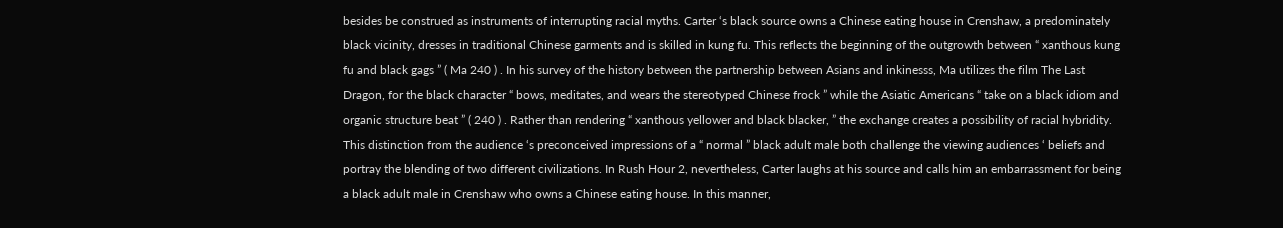besides be construed as instruments of interrupting racial myths. Carter ‘s black source owns a Chinese eating house in Crenshaw, a predominately black vicinity, dresses in traditional Chinese garments and is skilled in kung fu. This reflects the beginning of the outgrowth between “ xanthous kung fu and black gags ” ( Ma 240 ) . In his survey of the history between the partnership between Asians and inkinesss, Ma utilizes the film The Last Dragon, for the black character “ bows, meditates, and wears the stereotyped Chinese frock ” while the Asiatic Americans “ take on a black idiom and organic structure beat ” ( 240 ) . Rather than rendering “ xanthous yellower and black blacker, ” the exchange creates a possibility of racial hybridity. This distinction from the audience ‘s preconceived impressions of a “ normal ” black adult male both challenge the viewing audiences ‘ beliefs and portray the blending of two different civilizations. In Rush Hour 2, nevertheless, Carter laughs at his source and calls him an embarrassment for being a black adult male in Crenshaw who owns a Chinese eating house. In this manner,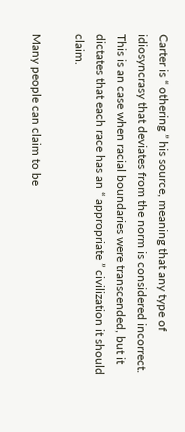Carter is “ othering ” his source, meaning that any type of idiosyncrasy that deviates from the norm is considered incorrect. This is an case when racial boundaries were transcended, but it dictates that each race has an “ appropriate ” civilization it should claim.

Many people can claim to be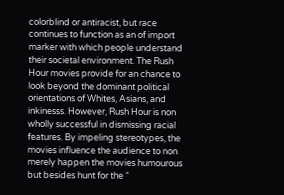colorblind or antiracist, but race continues to function as an of import marker with which people understand their societal environment. The Rush Hour movies provide for an chance to look beyond the dominant political orientations of Whites, Asians, and inkinesss. However, Rush Hour is non wholly successful in dismissing racial features. By impeling stereotypes, the movies influence the audience to non merely happen the movies humourous but besides hunt for the “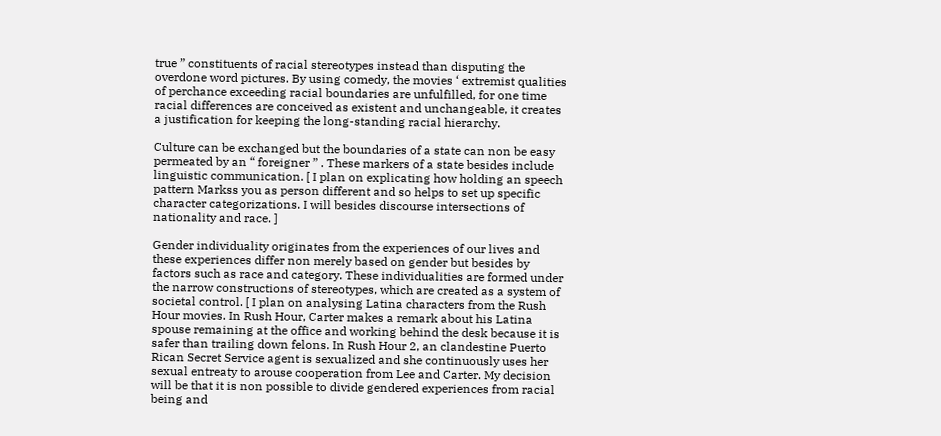true ” constituents of racial stereotypes instead than disputing the overdone word pictures. By using comedy, the movies ‘ extremist qualities of perchance exceeding racial boundaries are unfulfilled, for one time racial differences are conceived as existent and unchangeable, it creates a justification for keeping the long-standing racial hierarchy.

Culture can be exchanged but the boundaries of a state can non be easy permeated by an “ foreigner ” . These markers of a state besides include linguistic communication. [ I plan on explicating how holding an speech pattern Markss you as person different and so helps to set up specific character categorizations. I will besides discourse intersections of nationality and race. ]

Gender individuality originates from the experiences of our lives and these experiences differ non merely based on gender but besides by factors such as race and category. These individualities are formed under the narrow constructions of stereotypes, which are created as a system of societal control. [ I plan on analysing Latina characters from the Rush Hour movies. In Rush Hour, Carter makes a remark about his Latina spouse remaining at the office and working behind the desk because it is safer than trailing down felons. In Rush Hour 2, an clandestine Puerto Rican Secret Service agent is sexualized and she continuously uses her sexual entreaty to arouse cooperation from Lee and Carter. My decision will be that it is non possible to divide gendered experiences from racial being and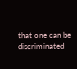that one can be discriminated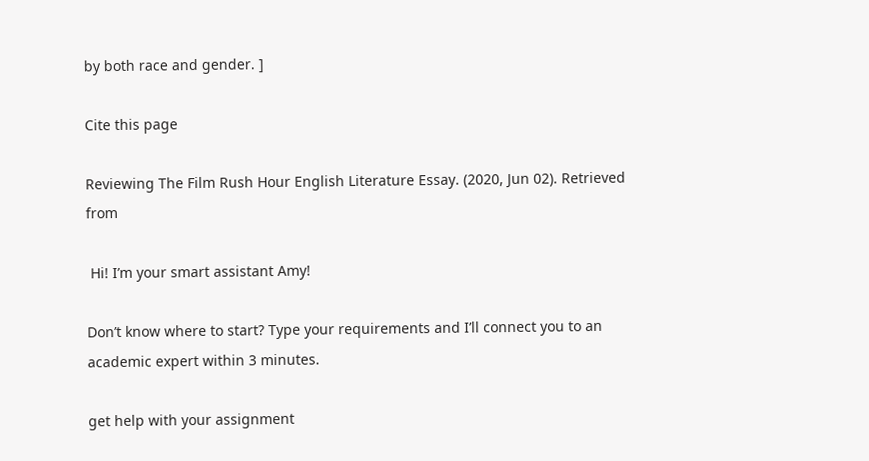by both race and gender. ]

Cite this page

Reviewing The Film Rush Hour English Literature Essay. (2020, Jun 02). Retrieved from

 Hi! I’m your smart assistant Amy!

Don’t know where to start? Type your requirements and I’ll connect you to an academic expert within 3 minutes.

get help with your assignment